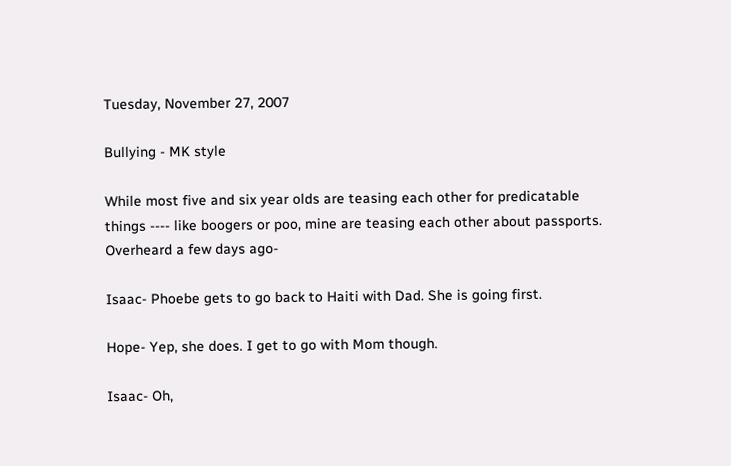Tuesday, November 27, 2007

Bullying - MK style

While most five and six year olds are teasing each other for predicatable things ---- like boogers or poo, mine are teasing each other about passports.
Overheard a few days ago-

Isaac- Phoebe gets to go back to Haiti with Dad. She is going first.

Hope- Yep, she does. I get to go with Mom though.

Isaac- Oh,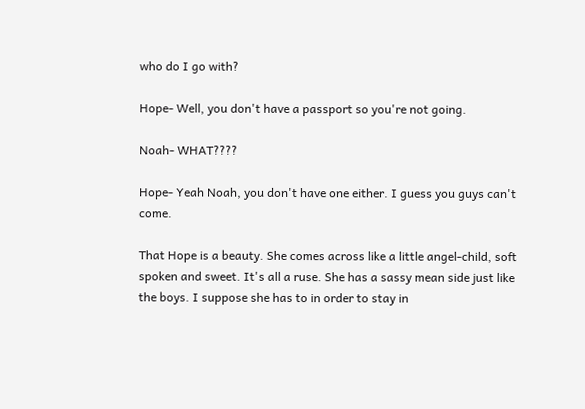who do I go with?

Hope- Well, you don't have a passport so you're not going.

Noah- WHAT????

Hope- Yeah Noah, you don't have one either. I guess you guys can't come.

That Hope is a beauty. She comes across like a little angel-child, soft spoken and sweet. It's all a ruse. She has a sassy mean side just like the boys. I suppose she has to in order to stay in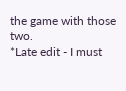the game with those two.
*Late edit - I must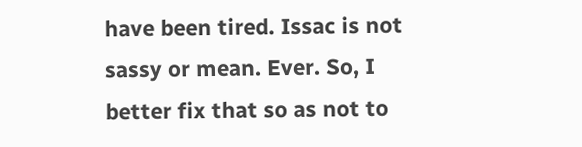have been tired. Issac is not sassy or mean. Ever. So, I better fix that so as not to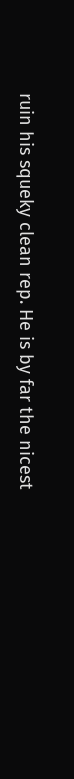ruin his squeky clean rep. He is by far the nicest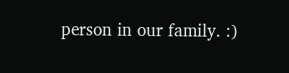person in our family. :)